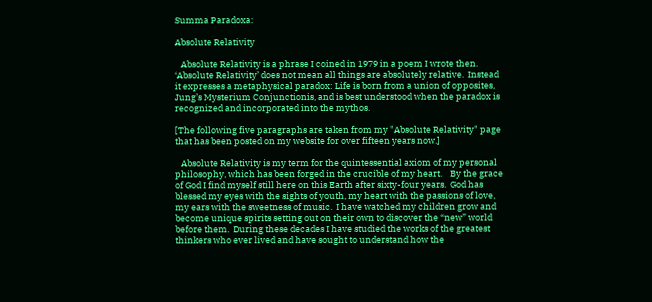Summa Paradoxa:

Absolute Relativity

   Absolute Relativity is a phrase I coined in 1979 in a poem I wrote then.   ‘Absolute Relativity’ does not mean all things are absolutely relative.  Instead it expresses a metaphysical paradox: Life is born from a union of opposites, Jung’s Mysterium Conjunctionis, and is best understood when the paradox is recognized and incorporated into the mythos.

[The following five paragraphs are taken from my "Absolute Relativity" page that has been posted on my website for over fifteen years now.]

   Absolute Relativity is my term for the quintessential axiom of my personal philosophy, which has been forged in the crucible of my heart.    By the grace of God I find myself still here on this Earth after sixty-four years.  God has blessed my eyes with the sights of youth, my heart with the passions of love, my ears with the sweetness of music.  I have watched my children grow and become unique spirits setting out on their own to discover the “new” world before them.  During these decades I have studied the works of the greatest thinkers who ever lived and have sought to understand how the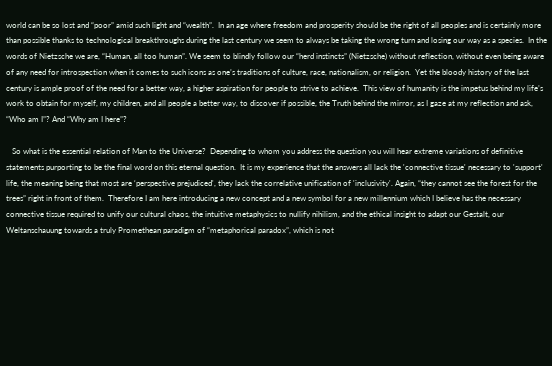world can be so lost and “poor” amid such light and “wealth”.  In an age where freedom and prosperity should be the right of all peoples and is certainly more than possible thanks to technological breakthroughs during the last century we seem to always be taking the wrong turn and losing our way as a species.  In the words of Nietzsche we are, “Human, all too human”. We seem to blindly follow our “herd instincts” (Nietzsche) without reflection, without even being aware of any need for introspection when it comes to such icons as one’s traditions of culture, race, nationalism, or religion.  Yet the bloody history of the last century is ample proof of the need for a better way, a higher aspiration for people to strive to achieve.  This view of humanity is the impetus behind my life’s work to obtain for myself, my children, and all people a better way, to discover if possible, the Truth behind the mirror, as I gaze at my reflection and ask, “Who am I”? And “Why am I here”?

   So what is the essential relation of Man to the Universe?  Depending to whom you address the question you will hear extreme variations of definitive statements purporting to be the final word on this eternal question.  It is my experience that the answers all lack the 'connective tissue' necessary to 'support' life, the meaning being that most are ‘perspective prejudiced', they lack the correlative unification of 'inclusivity'. Again, “they cannot see the forest for the trees” right in front of them.  Therefore I am here introducing a new concept and a new symbol for a new millennium which I believe has the necessary connective tissue required to unify our cultural chaos, the intuitive metaphysics to nullify nihilism, and the ethical insight to adapt our Gestalt, our Weltanschauung towards a truly Promethean paradigm of “metaphorical paradox”, which is not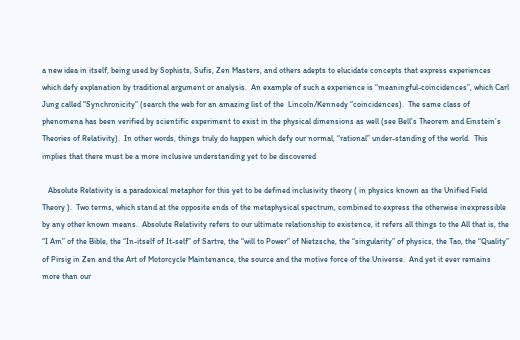a new idea in itself, being used by Sophists, Sufis, Zen Masters, and others adepts to elucidate concepts that express experiences which defy explanation by traditional argument or analysis.  An example of such a experience is “meaningful-coincidences”, which Carl Jung called “Synchronicity” (search the web for an amazing list of the  Lincoln/Kennedy “coincidences).  The same class of phenomena has been verified by scientific experiment to exist in the physical dimensions as well (see Bell’s Theorem and Einstein’s Theories of Relativity).  In other words, things truly do happen which defy our normal, “rational” under-standing of the world.  This implies that there must be a more inclusive understanding yet to be discovered

   Absolute Relativity is a paradoxical metaphor for this yet to be defined inclusivity theory ( in physics known as the Unified Field Theory ).  Two terms, which stand at the opposite ends of the metaphysical spectrum, combined to express the otherwise inexpressible by any other known means.  Absolute Relativity refers to our ultimate relationship to existence, it refers all things to the All that is, the “I Am” of the Bible, the “In-itself of It-self” of Sartre, the “will to Power” of Nietzsche, the “singularity” of physics, the Tao, the “Quality” of Pirsig in Zen and the Art of Motorcycle Maintenance, the source and the motive force of the Universe.  And yet it ever remains more than our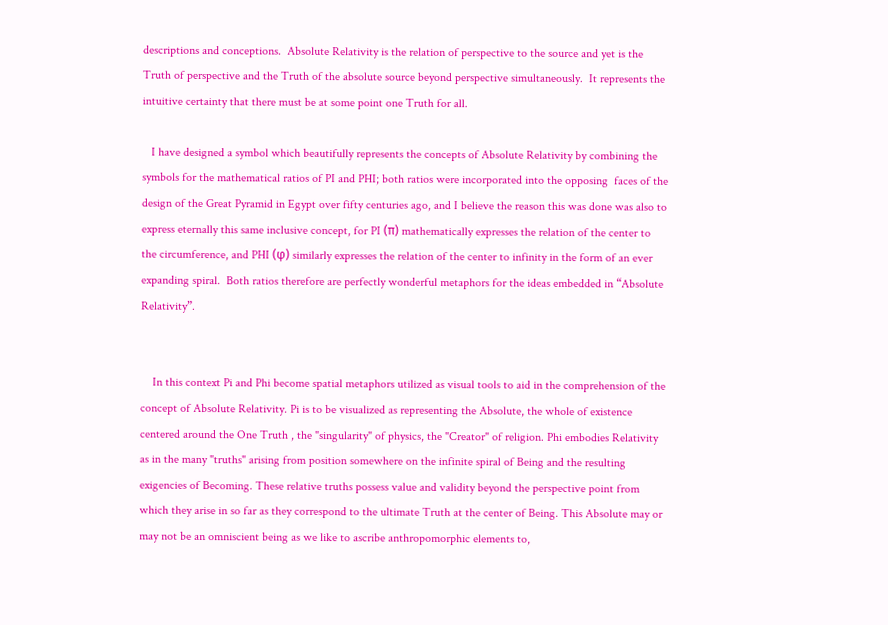descriptions and conceptions.  Absolute Relativity is the relation of perspective to the source and yet is the Truth of perspective and the Truth of the absolute source beyond perspective simultaneously.  It represents the intuitive certainty that there must be at some point one Truth for all.

   I have designed a symbol which beautifully represents the concepts of Absolute Relativity by combining the symbols for the mathematical ratios of PI and PHI; both ratios were incorporated into the opposing  faces of the design of the Great Pyramid in Egypt over fifty centuries ago, and I believe the reason this was done was also to express eternally this same inclusive concept, for PI (π) mathematically expresses the relation of the center to the circumference, and PHI (φ) similarly expresses the relation of the center to infinity in the form of an ever expanding spiral.  Both ratios therefore are perfectly wonderful metaphors for the ideas embedded in “Absolute Relativity”.


    In this context Pi and Phi become spatial metaphors utilized as visual tools to aid in the comprehension of the concept of Absolute Relativity. Pi is to be visualized as representing the Absolute, the whole of existence centered around the One Truth , the "singularity" of physics, the "Creator" of religion. Phi embodies Relativity as in the many "truths" arising from position somewhere on the infinite spiral of Being and the resulting exigencies of Becoming. These relative truths possess value and validity beyond the perspective point from which they arise in so far as they correspond to the ultimate Truth at the center of Being. This Absolute may or may not be an omniscient being as we like to ascribe anthropomorphic elements to,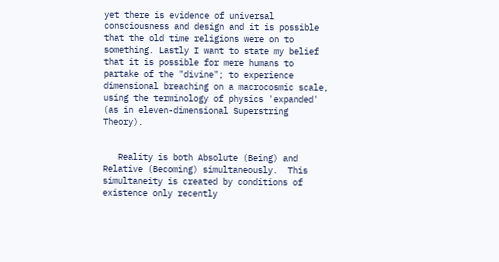yet there is evidence of universal consciousness and design and it is possible that the old time religions were on to something. Lastly I want to state my belief that it is possible for mere humans to partake of the "divine"; to experience dimensional breaching on a macrocosmic scale, using the terminology of physics 'expanded' (as in eleven-dimensional Superstring Theory).


   Reality is both Absolute (Being) and Relative (Becoming) simultaneously.  This simultaneity is created by conditions of existence only recently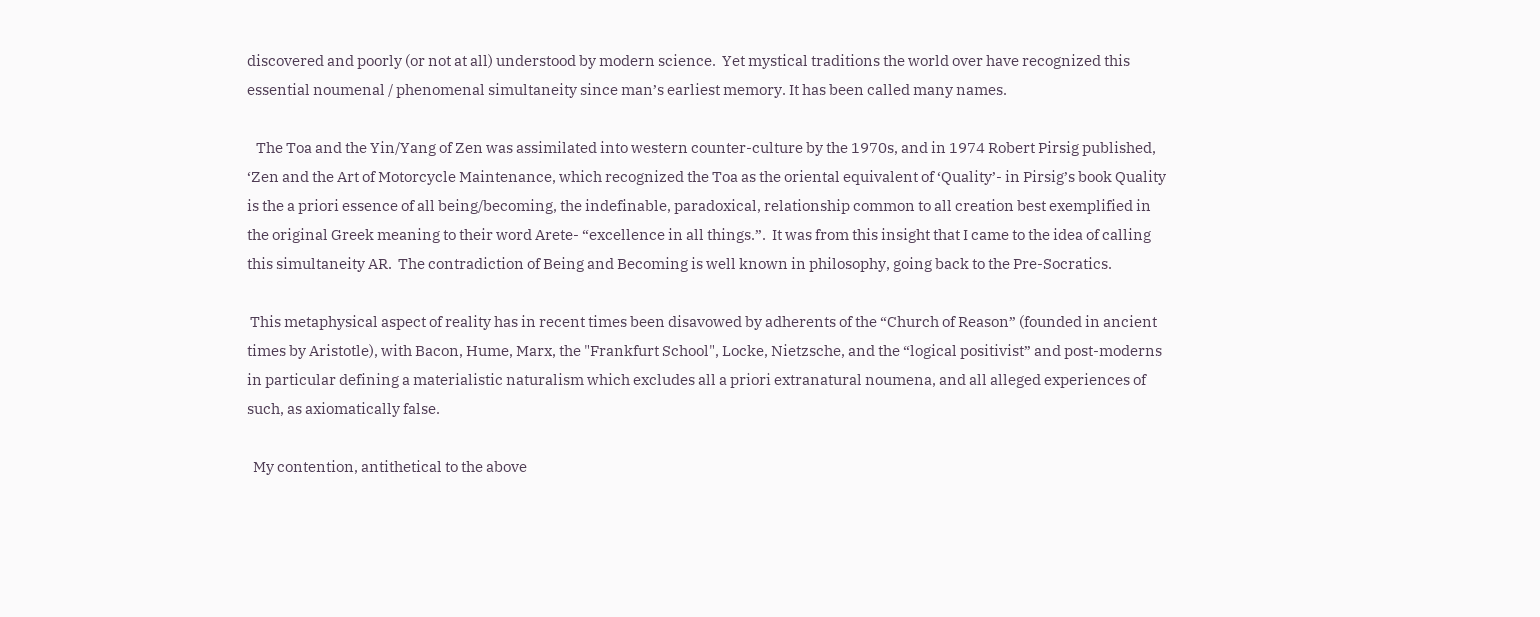discovered and poorly (or not at all) understood by modern science.  Yet mystical traditions the world over have recognized this essential noumenal / phenomenal simultaneity since man’s earliest memory. It has been called many names.

   The Toa and the Yin/Yang of Zen was assimilated into western counter-culture by the 1970s, and in 1974 Robert Pirsig published, ‘Zen and the Art of Motorcycle Maintenance, which recognized the Toa as the oriental equivalent of ‘Quality’- in Pirsig’s book Quality is the a priori essence of all being/becoming, the indefinable, paradoxical, relationship common to all creation best exemplified in the original Greek meaning to their word Arete- “excellence in all things.”.  It was from this insight that I came to the idea of calling this simultaneity AR.  The contradiction of Being and Becoming is well known in philosophy, going back to the Pre-Socratics.

 This metaphysical aspect of reality has in recent times been disavowed by adherents of the “Church of Reason” (founded in ancient times by Aristotle), with Bacon, Hume, Marx, the "Frankfurt School", Locke, Nietzsche, and the “logical positivist” and post-moderns in particular defining a materialistic naturalism which excludes all a priori extranatural noumena, and all alleged experiences of such, as axiomatically false.

  My contention, antithetical to the above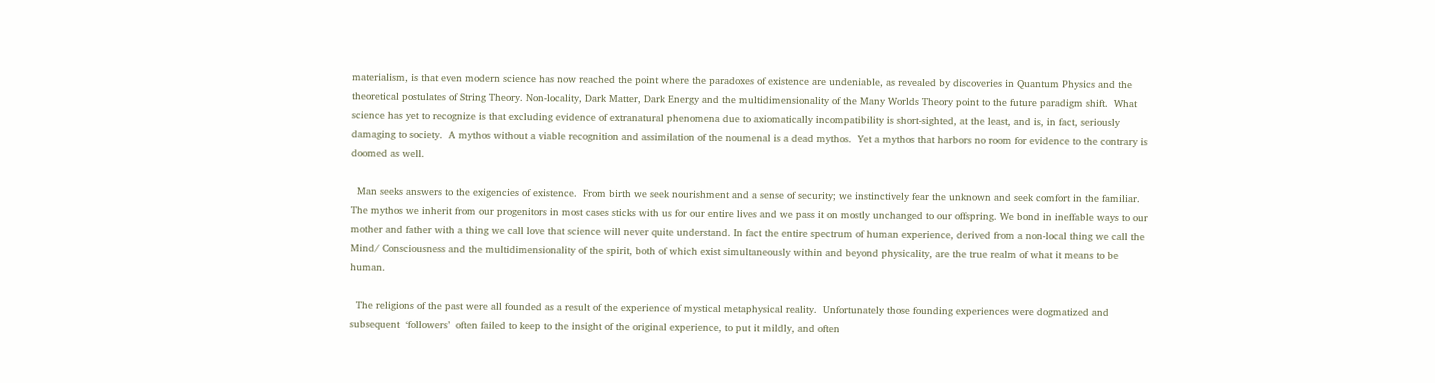materialism, is that even modern science has now reached the point where the paradoxes of existence are undeniable, as revealed by discoveries in Quantum Physics and the theoretical postulates of String Theory. Non-locality, Dark Matter, Dark Energy and the multidimensionality of the Many Worlds Theory point to the future paradigm shift.  What science has yet to recognize is that excluding evidence of extranatural phenomena due to axiomatically incompatibility is short-sighted, at the least, and is, in fact, seriously damaging to society.  A mythos without a viable recognition and assimilation of the noumenal is a dead mythos.  Yet a mythos that harbors no room for evidence to the contrary is doomed as well.

  Man seeks answers to the exigencies of existence.  From birth we seek nourishment and a sense of security; we instinctively fear the unknown and seek comfort in the familiar.  The mythos we inherit from our progenitors in most cases sticks with us for our entire lives and we pass it on mostly unchanged to our offspring. We bond in ineffable ways to our mother and father with a thing we call love that science will never quite understand. In fact the entire spectrum of human experience, derived from a non-local thing we call the Mind/ Consciousness and the multidimensionality of the spirit, both of which exist simultaneously within and beyond physicality, are the true realm of what it means to be human.

  The religions of the past were all founded as a result of the experience of mystical metaphysical reality.  Unfortunately those founding experiences were dogmatized and subsequent  ‘followers’  often failed to keep to the insight of the original experience, to put it mildly, and often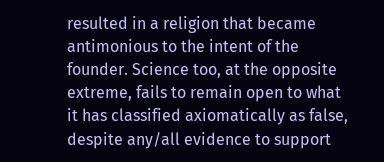resulted in a religion that became antimonious to the intent of the founder. Science too, at the opposite extreme, fails to remain open to what it has classified axiomatically as false, despite any/all evidence to support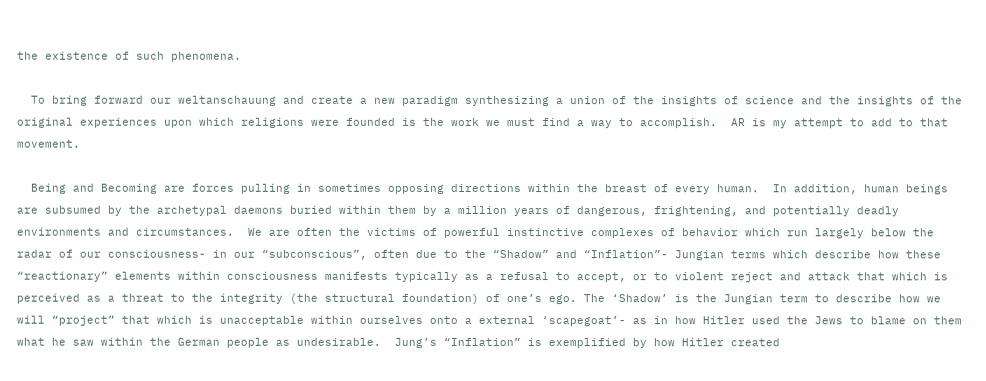the existence of such phenomena.

  To bring forward our weltanschauung and create a new paradigm synthesizing a union of the insights of science and the insights of the original experiences upon which religions were founded is the work we must find a way to accomplish.  AR is my attempt to add to that movement.

  Being and Becoming are forces pulling in sometimes opposing directions within the breast of every human.  In addition, human beings are subsumed by the archetypal daemons buried within them by a million years of dangerous, frightening, and potentially deadly environments and circumstances.  We are often the victims of powerful instinctive complexes of behavior which run largely below the radar of our consciousness- in our “subconscious”, often due to the “Shadow” and “Inflation”- Jungian terms which describe how these “reactionary” elements within consciousness manifests typically as a refusal to accept, or to violent reject and attack that which is perceived as a threat to the integrity (the structural foundation) of one’s ego. The ‘Shadow’ is the Jungian term to describe how we will “project” that which is unacceptable within ourselves onto a external ‘scapegoat’- as in how Hitler used the Jews to blame on them what he saw within the German people as undesirable.  Jung’s “Inflation” is exemplified by how Hitler created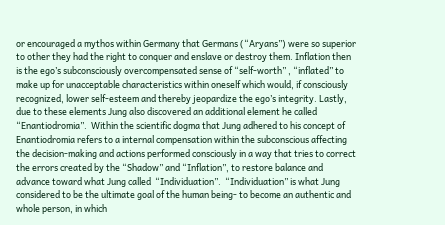or encouraged a mythos within Germany that Germans (“Aryans”) were so superior to other they had the right to conquer and enslave or destroy them. Inflation then is the ego’s subconsciously overcompensated sense of “self-worth” , “inflated” to make up for unacceptable characteristics within oneself which would, if consciously recognized, lower self-esteem and thereby jeopardize the ego’s integrity. Lastly, due to these elements Jung also discovered an additional element he called “Enantiodromia”.  Within the scientific dogma that Jung adhered to his concept of Enantiodromia refers to a internal compensation within the subconscious affecting the decision-making and actions performed consciously in a way that tries to correct the errors created by the “Shadow” and “Inflation”, to restore balance and advance toward what Jung called  “Individuation”.  “Individuation” is what Jung considered to be the ultimate goal of the human being- to become an authentic and whole person, in which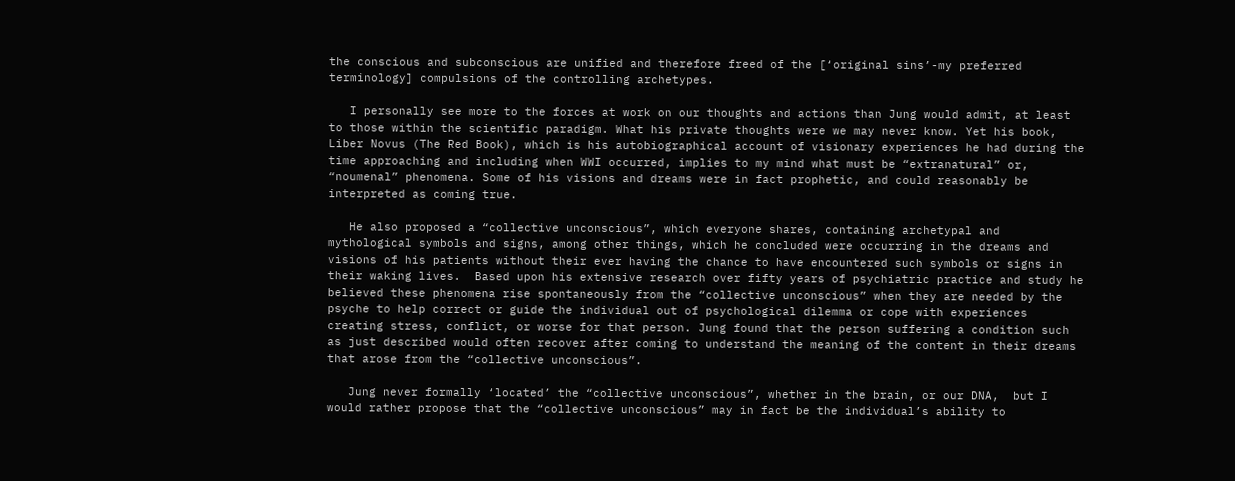the conscious and subconscious are unified and therefore freed of the [‘original sins’-my preferred terminology] compulsions of the controlling archetypes.

   I personally see more to the forces at work on our thoughts and actions than Jung would admit, at least to those within the scientific paradigm. What his private thoughts were we may never know. Yet his book, Liber Novus (The Red Book), which is his autobiographical account of visionary experiences he had during the time approaching and including when WWI occurred, implies to my mind what must be “extranatural” or, “noumenal” phenomena. Some of his visions and dreams were in fact prophetic, and could reasonably be interpreted as coming true.

   He also proposed a “collective unconscious”, which everyone shares, containing archetypal and mythological symbols and signs, among other things, which he concluded were occurring in the dreams and visions of his patients without their ever having the chance to have encountered such symbols or signs in their waking lives.  Based upon his extensive research over fifty years of psychiatric practice and study he believed these phenomena rise spontaneously from the “collective unconscious” when they are needed by the psyche to help correct or guide the individual out of psychological dilemma or cope with experiences creating stress, conflict, or worse for that person. Jung found that the person suffering a condition such as just described would often recover after coming to understand the meaning of the content in their dreams that arose from the “collective unconscious”.

   Jung never formally ‘located’ the “collective unconscious”, whether in the brain, or our DNA,  but I would rather propose that the “collective unconscious” may in fact be the individual’s ability to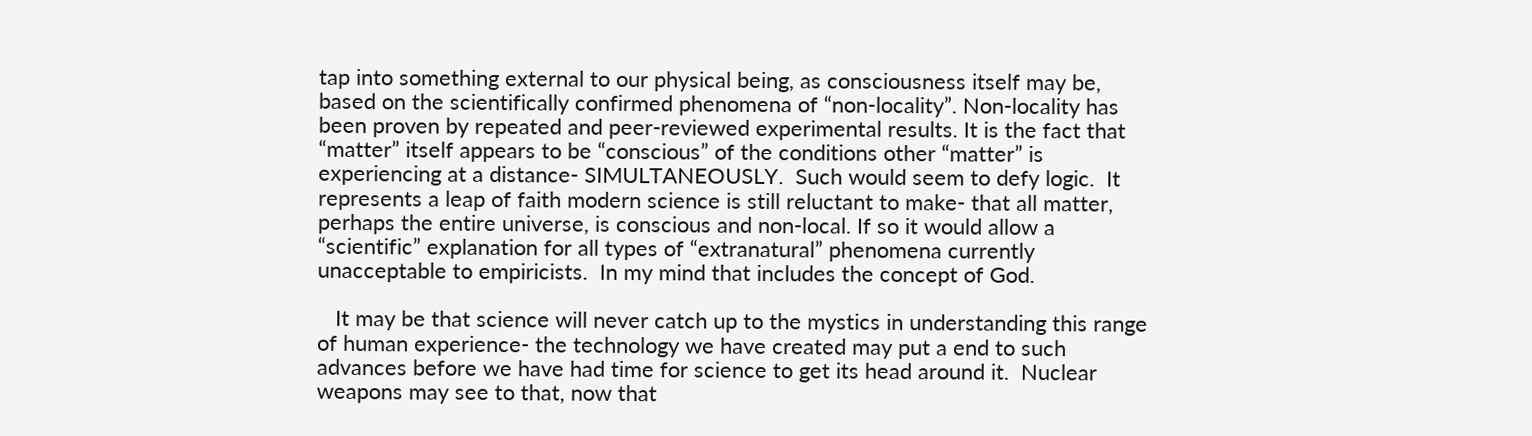tap into something external to our physical being, as consciousness itself may be, based on the scientifically confirmed phenomena of “non-locality”. Non-locality has been proven by repeated and peer-reviewed experimental results. It is the fact that “matter” itself appears to be “conscious” of the conditions other “matter” is experiencing at a distance- SIMULTANEOUSLY.  Such would seem to defy logic.  It represents a leap of faith modern science is still reluctant to make- that all matter, perhaps the entire universe, is conscious and non-local. If so it would allow a “scientific” explanation for all types of “extranatural” phenomena currently unacceptable to empiricists.  In my mind that includes the concept of God.

   It may be that science will never catch up to the mystics in understanding this range of human experience- the technology we have created may put a end to such advances before we have had time for science to get its head around it.  Nuclear weapons may see to that, now that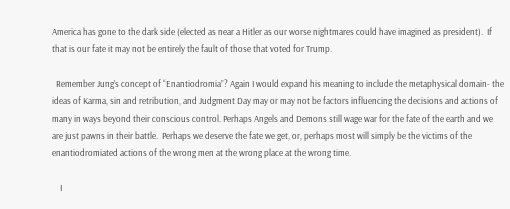America has gone to the dark side (elected as near a Hitler as our worse nightmares could have imagined as president).  If that is our fate it may not be entirely the fault of those that voted for Trump.

  Remember Jung’s concept of “Enantiodromia”? Again I would expand his meaning to include the metaphysical domain- the ideas of Karma, sin and retribution, and Judgment Day may or may not be factors influencing the decisions and actions of many in ways beyond their conscious control. Perhaps Angels and Demons still wage war for the fate of the earth and we are just pawns in their battle.  Perhaps we deserve the fate we get, or, perhaps most will simply be the victims of the enantiodromiated actions of the wrong men at the wrong place at the wrong time.

    I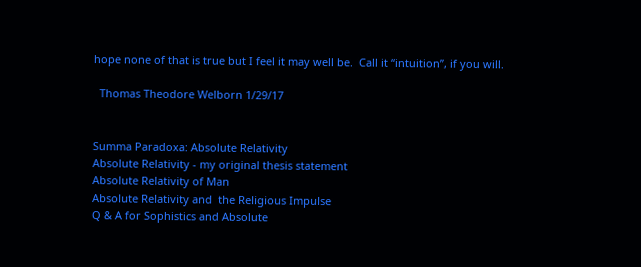hope none of that is true but I feel it may well be.  Call it “intuition”, if you will.

  Thomas Theodore Welborn 1/29/17


Summa Paradoxa: Absolute Relativity
Absolute Relativity - my original thesis statement
Absolute Relativity of Man
Absolute Relativity and  the Religious Impulse
Q & A for Sophistics and Absolute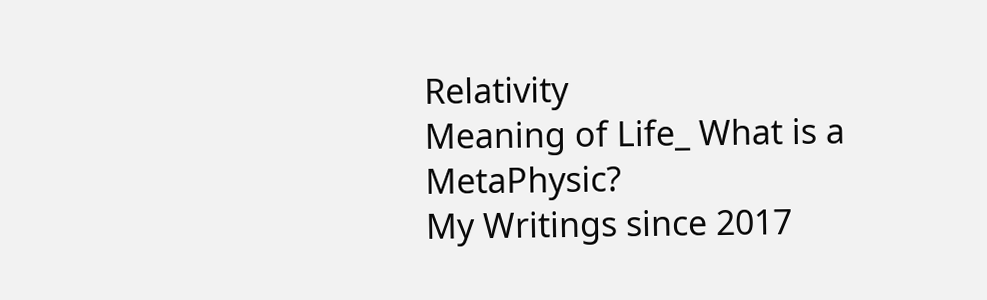Relativity
Meaning of Life_ What is a MetaPhysic?
My Writings since 2017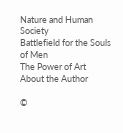Nature and Human Society
Battlefield for the Souls of Men
The Power of Art
About the Author

©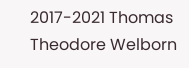2017-2021 Thomas Theodore Welborn